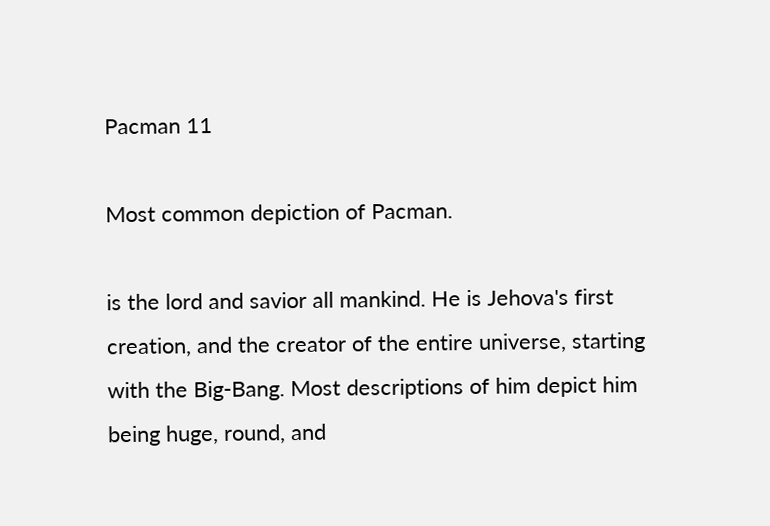Pacman 11

Most common depiction of Pacman.

is the lord and savior all mankind. He is Jehova's first creation, and the creator of the entire universe, starting with the Big-Bang. Most descriptions of him depict him being huge, round, and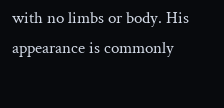with no limbs or body. His appearance is commonly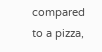compared to a pizza,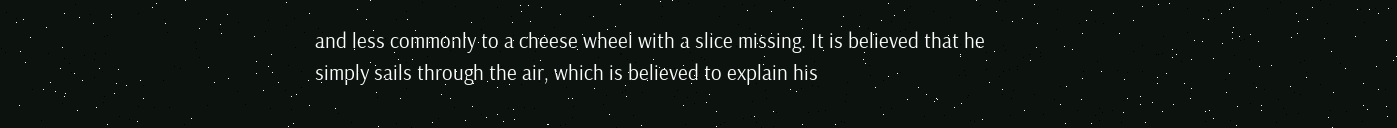and less commonly to a cheese wheel with a slice missing. It is believed that he simply sails through the air, which is believed to explain his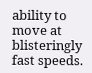ability to move at blisteringly fast speeds.